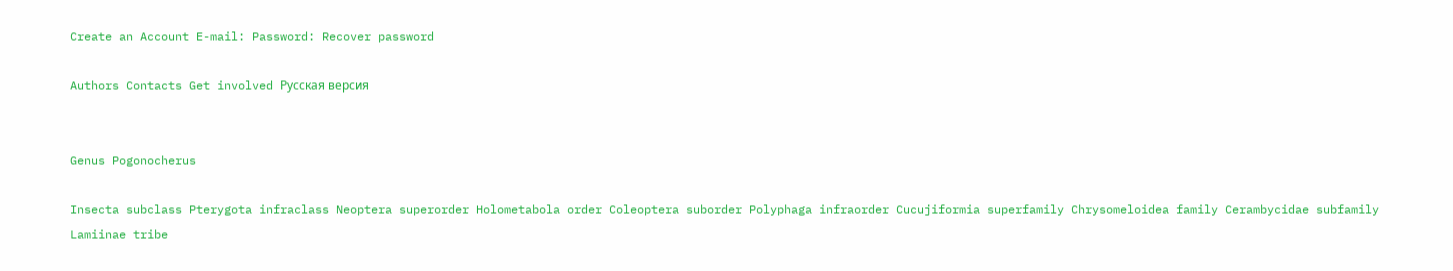Create an Account E-mail: Password: Recover password

Authors Contacts Get involved Русская версия


Genus Pogonocherus

Insecta subclass Pterygota infraclass Neoptera superorder Holometabola order Coleoptera suborder Polyphaga infraorder Cucujiformia superfamily Chrysomeloidea family Cerambycidae subfamily Lamiinae tribe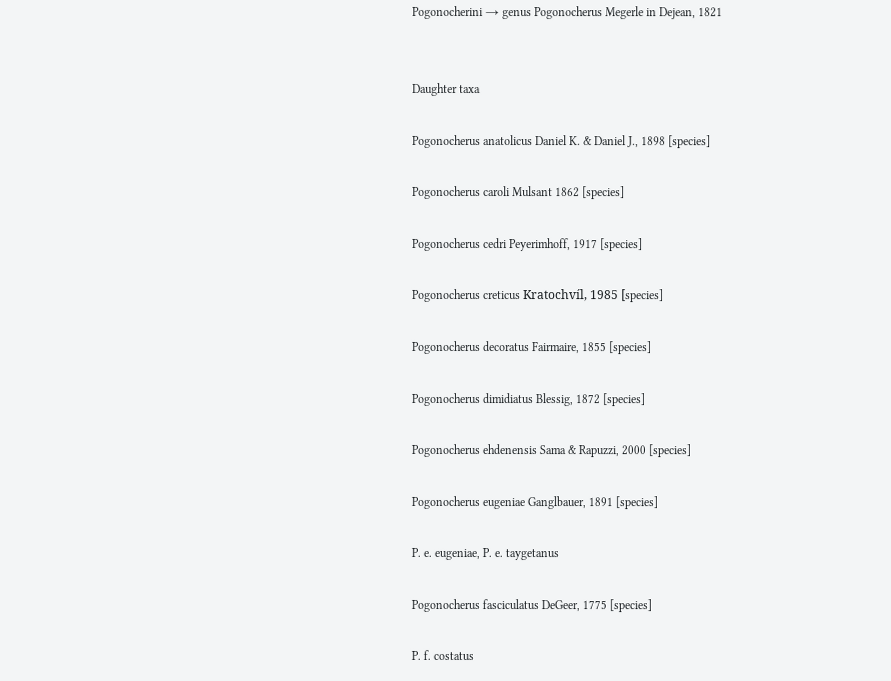Pogonocherini → genus Pogonocherus Megerle in Dejean, 1821


Daughter taxa

Pogonocherus anatolicus Daniel K. & Daniel J., 1898 [species]

Pogonocherus caroli Mulsant 1862 [species]

Pogonocherus cedri Peyerimhoff, 1917 [species]

Pogonocherus creticus Kratochvíl, 1985 [species]

Pogonocherus decoratus Fairmaire, 1855 [species]

Pogonocherus dimidiatus Blessig, 1872 [species]

Pogonocherus ehdenensis Sama & Rapuzzi, 2000 [species]

Pogonocherus eugeniae Ganglbauer, 1891 [species]

P. e. eugeniae, P. e. taygetanus

Pogonocherus fasciculatus DeGeer, 1775 [species]

P. f. costatus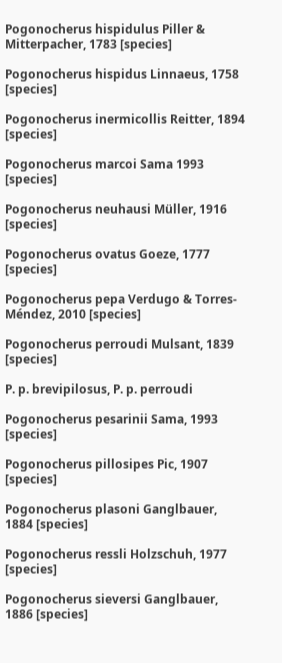Pogonocherus hispidulus Piller & Mitterpacher, 1783 [species]

Pogonocherus hispidus Linnaeus, 1758 [species]

Pogonocherus inermicollis Reitter, 1894 [species]

Pogonocherus marcoi Sama 1993 [species]

Pogonocherus neuhausi Müller, 1916 [species]

Pogonocherus ovatus Goeze, 1777 [species]

Pogonocherus pepa Verdugo & Torres-Méndez, 2010 [species]

Pogonocherus perroudi Mulsant, 1839 [species]

P. p. brevipilosus, P. p. perroudi

Pogonocherus pesarinii Sama, 1993 [species]

Pogonocherus pillosipes Pic, 1907 [species]

Pogonocherus plasoni Ganglbauer, 1884 [species]

Pogonocherus ressli Holzschuh, 1977 [species]

Pogonocherus sieversi Ganglbauer, 1886 [species]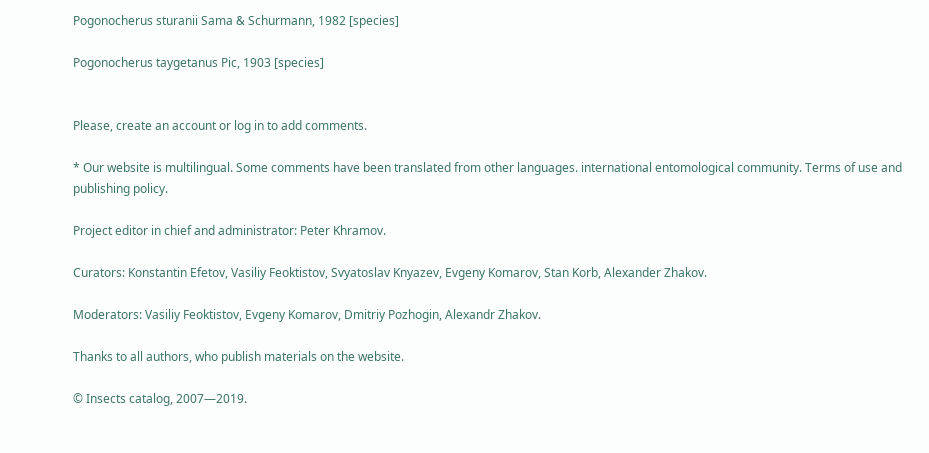Pogonocherus sturanii Sama & Schurmann, 1982 [species]

Pogonocherus taygetanus Pic, 1903 [species]


Please, create an account or log in to add comments.

* Our website is multilingual. Some comments have been translated from other languages. international entomological community. Terms of use and publishing policy.

Project editor in chief and administrator: Peter Khramov.

Curators: Konstantin Efetov, Vasiliy Feoktistov, Svyatoslav Knyazev, Evgeny Komarov, Stan Korb, Alexander Zhakov.

Moderators: Vasiliy Feoktistov, Evgeny Komarov, Dmitriy Pozhogin, Alexandr Zhakov.

Thanks to all authors, who publish materials on the website.

© Insects catalog, 2007—2019.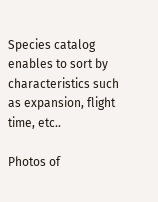Species catalog enables to sort by characteristics such as expansion, flight time, etc..

Photos of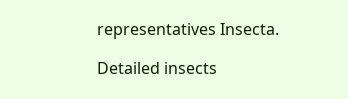representatives Insecta.

Detailed insects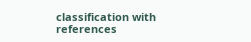classification with references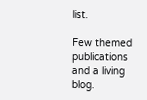list.

Few themed publications and a living blog.